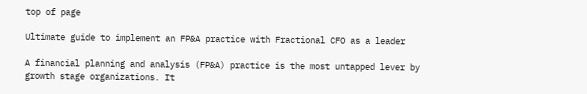top of page

Ultimate guide to implement an FP&A practice with Fractional CFO as a leader

A financial planning and analysis (FP&A) practice is the most untapped lever by growth stage organizations. It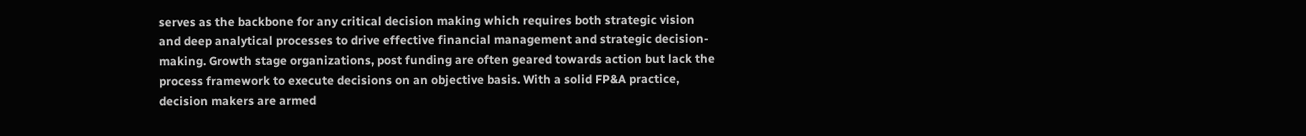serves as the backbone for any critical decision making which requires both strategic vision and deep analytical processes to drive effective financial management and strategic decision-making. Growth stage organizations, post funding are often geared towards action but lack the process framework to execute decisions on an objective basis. With a solid FP&A practice, decision makers are armed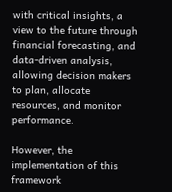with critical insights, a view to the future through financial forecasting, and data-driven analysis, allowing decision makers to plan, allocate resources, and monitor performance.

However, the implementation of this framework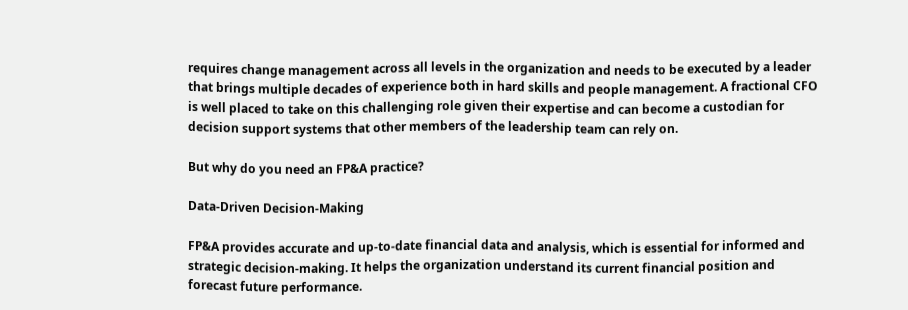requires change management across all levels in the organization and needs to be executed by a leader that brings multiple decades of experience both in hard skills and people management. A fractional CFO is well placed to take on this challenging role given their expertise and can become a custodian for decision support systems that other members of the leadership team can rely on.

But why do you need an FP&A practice?

Data-Driven Decision-Making

FP&A provides accurate and up-to-date financial data and analysis, which is essential for informed and strategic decision-making. It helps the organization understand its current financial position and forecast future performance.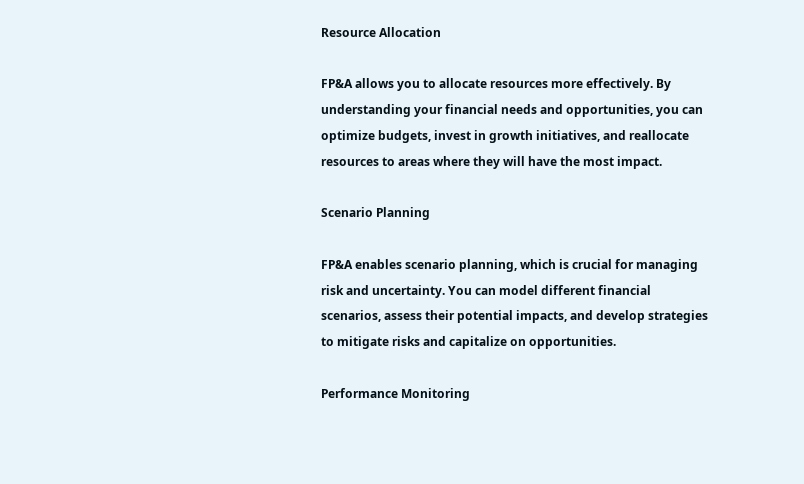Resource Allocation

FP&A allows you to allocate resources more effectively. By understanding your financial needs and opportunities, you can optimize budgets, invest in growth initiatives, and reallocate resources to areas where they will have the most impact.

Scenario Planning

FP&A enables scenario planning, which is crucial for managing risk and uncertainty. You can model different financial scenarios, assess their potential impacts, and develop strategies to mitigate risks and capitalize on opportunities.

Performance Monitoring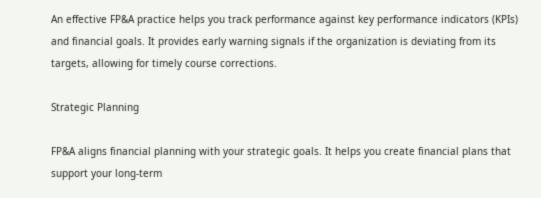An effective FP&A practice helps you track performance against key performance indicators (KPIs) and financial goals. It provides early warning signals if the organization is deviating from its targets, allowing for timely course corrections.

Strategic Planning

FP&A aligns financial planning with your strategic goals. It helps you create financial plans that support your long-term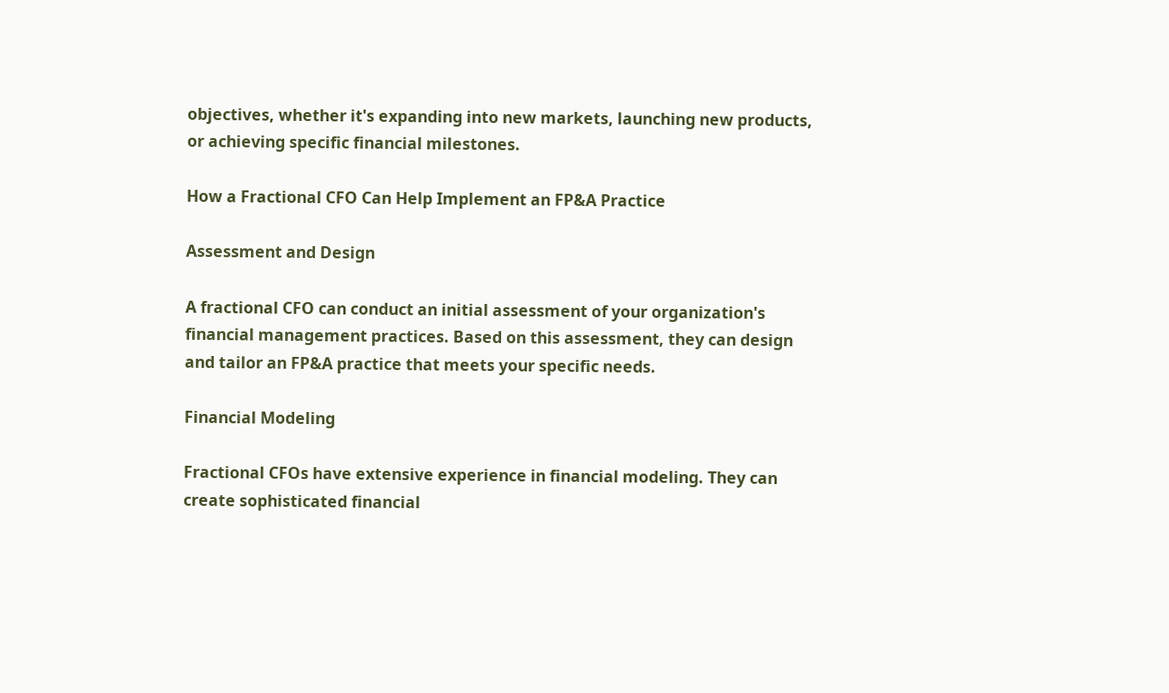objectives, whether it's expanding into new markets, launching new products, or achieving specific financial milestones.

How a Fractional CFO Can Help Implement an FP&A Practice

Assessment and Design

A fractional CFO can conduct an initial assessment of your organization's financial management practices. Based on this assessment, they can design and tailor an FP&A practice that meets your specific needs.

Financial Modeling

Fractional CFOs have extensive experience in financial modeling. They can create sophisticated financial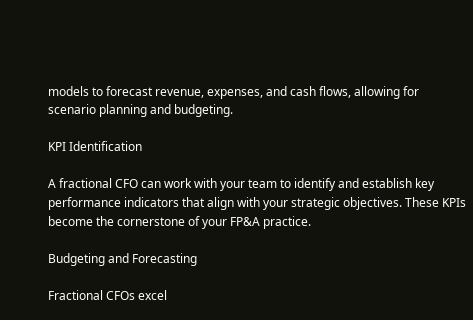models to forecast revenue, expenses, and cash flows, allowing for scenario planning and budgeting.

KPI Identification

A fractional CFO can work with your team to identify and establish key performance indicators that align with your strategic objectives. These KPIs become the cornerstone of your FP&A practice.

Budgeting and Forecasting

Fractional CFOs excel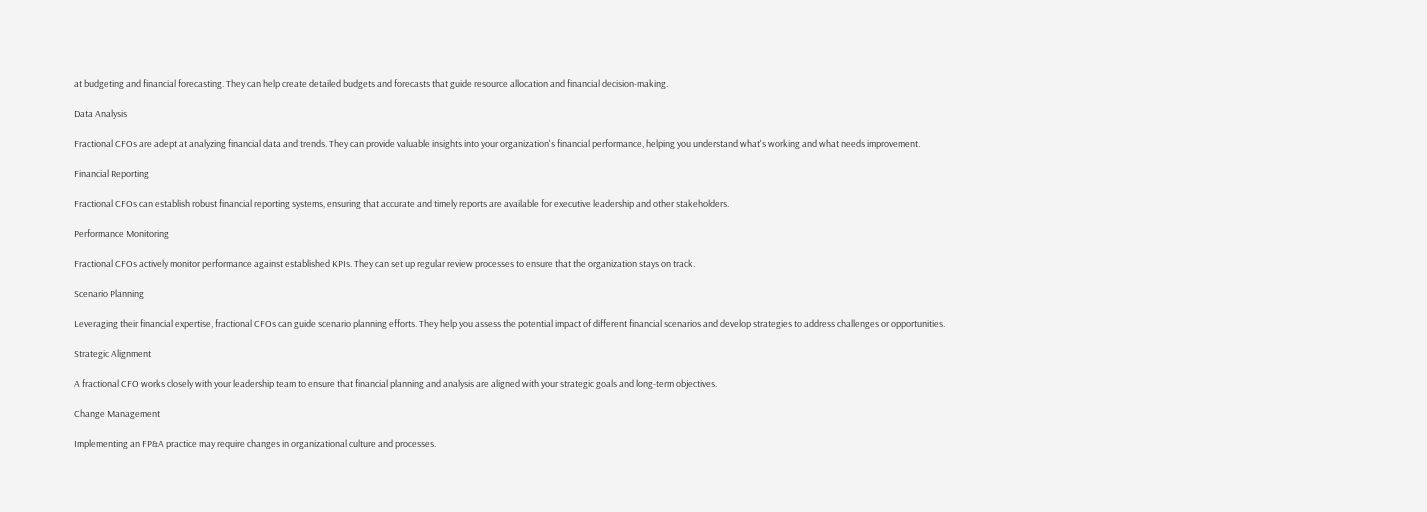at budgeting and financial forecasting. They can help create detailed budgets and forecasts that guide resource allocation and financial decision-making.

Data Analysis

Fractional CFOs are adept at analyzing financial data and trends. They can provide valuable insights into your organization's financial performance, helping you understand what's working and what needs improvement.

Financial Reporting

Fractional CFOs can establish robust financial reporting systems, ensuring that accurate and timely reports are available for executive leadership and other stakeholders.

Performance Monitoring

Fractional CFOs actively monitor performance against established KPIs. They can set up regular review processes to ensure that the organization stays on track.

Scenario Planning

Leveraging their financial expertise, fractional CFOs can guide scenario planning efforts. They help you assess the potential impact of different financial scenarios and develop strategies to address challenges or opportunities.

Strategic Alignment

A fractional CFO works closely with your leadership team to ensure that financial planning and analysis are aligned with your strategic goals and long-term objectives.

Change Management

Implementing an FP&A practice may require changes in organizational culture and processes.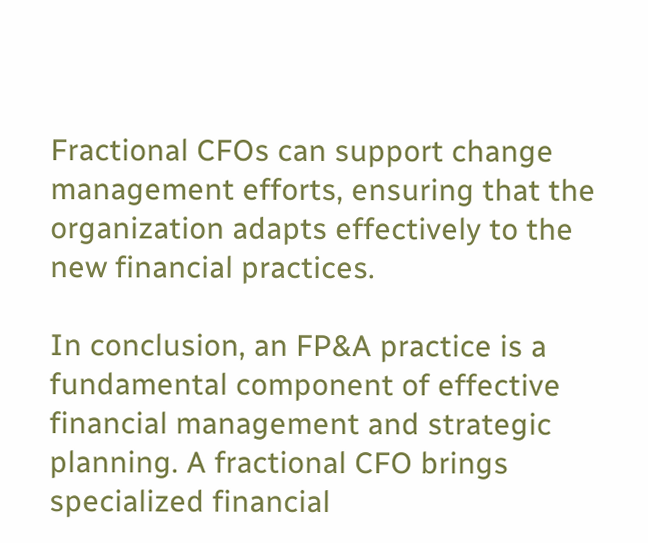Fractional CFOs can support change management efforts, ensuring that the organization adapts effectively to the new financial practices.

In conclusion, an FP&A practice is a fundamental component of effective financial management and strategic planning. A fractional CFO brings specialized financial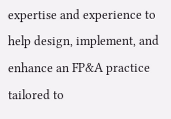expertise and experience to help design, implement, and enhance an FP&A practice tailored to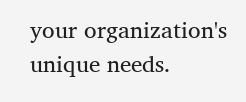your organization's unique needs.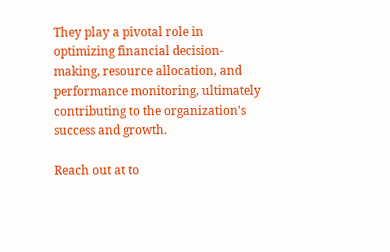They play a pivotal role in optimizing financial decision-making, resource allocation, and performance monitoring, ultimately contributing to the organization's success and growth.

Reach out at to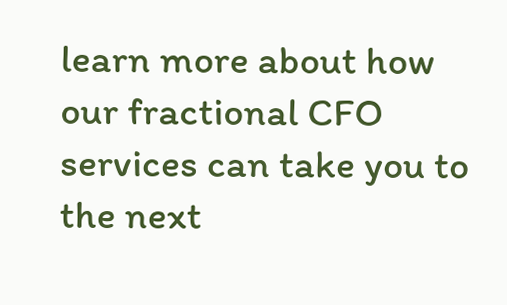learn more about how our fractional CFO services can take you to the next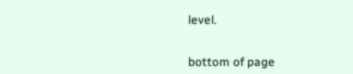level.


bottom of page